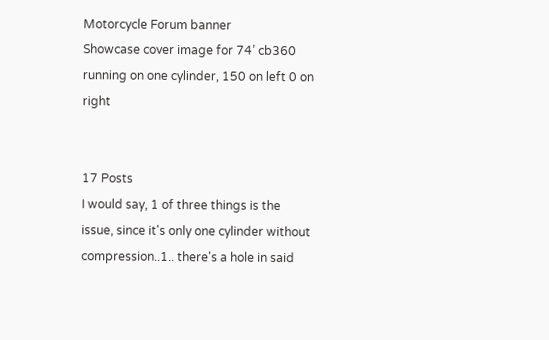Motorcycle Forum banner
Showcase cover image for 74’ cb360 running on one cylinder, 150 on left 0 on right


17 Posts
I would say, 1 of three things is the issue, since it's only one cylinder without compression..1.. there's a hole in said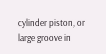cylinder piston, or large groove in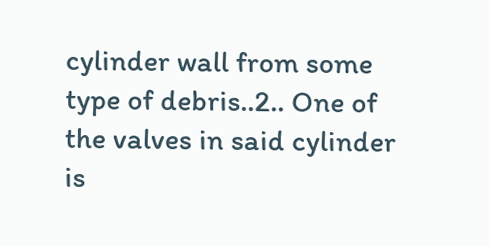cylinder wall from some type of debris..2.. One of the valves in said cylinder is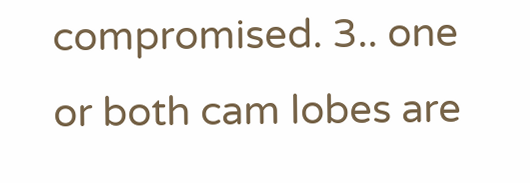compromised. 3.. one or both cam lobes are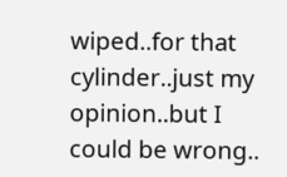wiped..for that cylinder..just my opinion..but I could be wrong..